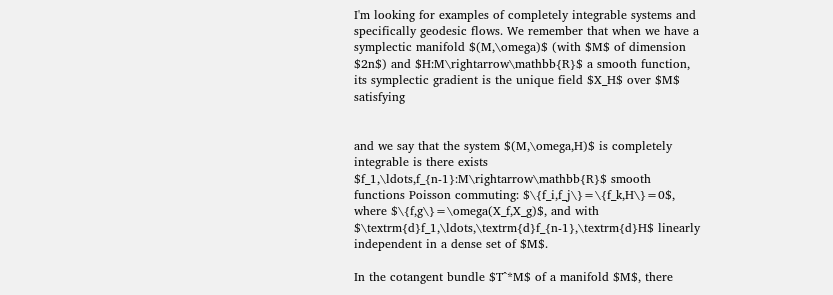I'm looking for examples of completely integrable systems and specifically geodesic flows. We remember that when we have a symplectic manifold $(M,\omega)$ (with $M$ of dimension $2n$) and $H:M\rightarrow\mathbb{R}$ a smooth function, its symplectic gradient is the unique field $X_H$ over $M$ satisfying


and we say that the system $(M,\omega,H)$ is completely integrable is there exists $f_1,\ldots,f_{n-1}:M\rightarrow\mathbb{R}$ smooth functions Poisson commuting: $\{f_i,f_j\}=\{f_k,H\}=0$, where $\{f,g\}=\omega(X_f,X_g)$, and with $\textrm{d}f_1,\ldots,\textrm{d}f_{n-1},\textrm{d}H$ linearly independent in a dense set of $M$.

In the cotangent bundle $T^*M$ of a manifold $M$, there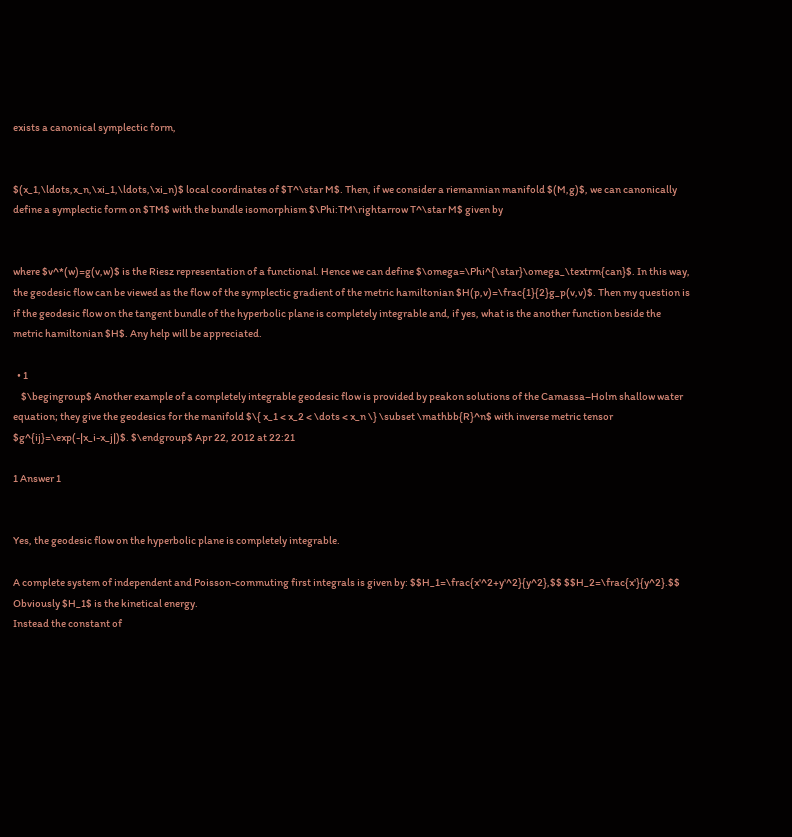exists a canonical symplectic form,


$(x_1,\ldots,x_n,\xi_1,\ldots,\xi_n)$ local coordinates of $T^\star M$. Then, if we consider a riemannian manifold $(M,g)$, we can canonically define a symplectic form on $TM$ with the bundle isomorphism $\Phi:TM\rightarrow T^\star M$ given by


where $v^*(w)=g(v,w)$ is the Riesz representation of a functional. Hence we can define $\omega=\Phi^{\star}\omega_\textrm{can}$. In this way, the geodesic flow can be viewed as the flow of the symplectic gradient of the metric hamiltonian $H(p,v)=\frac{1}{2}g_p(v,v)$. Then my question is if the geodesic flow on the tangent bundle of the hyperbolic plane is completely integrable and, if yes, what is the another function beside the metric hamiltonian $H$. Any help will be appreciated.

  • 1
    $\begingroup$ Another example of a completely integrable geodesic flow is provided by peakon solutions of the Camassa–Holm shallow water equation; they give the geodesics for the manifold $\{ x_1 < x_2 < \dots < x_n \} \subset \mathbb{R}^n$ with inverse metric tensor $g^{ij}=\exp(-|x_i-x_j|)$. $\endgroup$ Apr 22, 2012 at 22:21

1 Answer 1


Yes, the geodesic flow on the hyperbolic plane is completely integrable.

A complete system of independent and Poisson-commuting first integrals is given by: $$H_1=\frac{x'^2+y'^2}{y^2},$$ $$H_2=\frac{x'}{y^2}.$$ Obviously $H_1$ is the kinetical energy.
Instead the constant of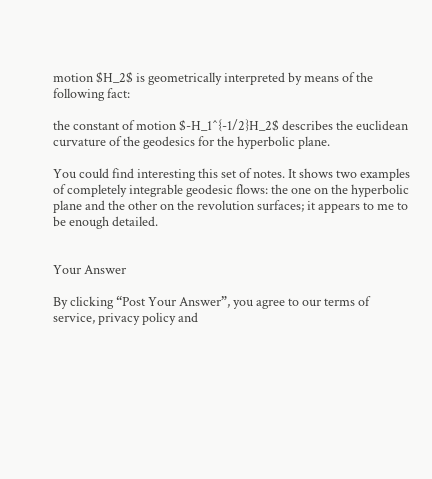motion $H_2$ is geometrically interpreted by means of the following fact:

the constant of motion $-H_1^{-1/2}H_2$ describes the euclidean curvature of the geodesics for the hyperbolic plane.

You could find interesting this set of notes. It shows two examples of completely integrable geodesic flows: the one on the hyperbolic plane and the other on the revolution surfaces; it appears to me to be enough detailed.


Your Answer

By clicking “Post Your Answer”, you agree to our terms of service, privacy policy and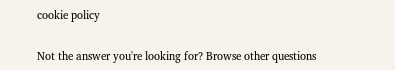cookie policy

Not the answer you're looking for? Browse other questions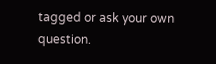tagged or ask your own question.